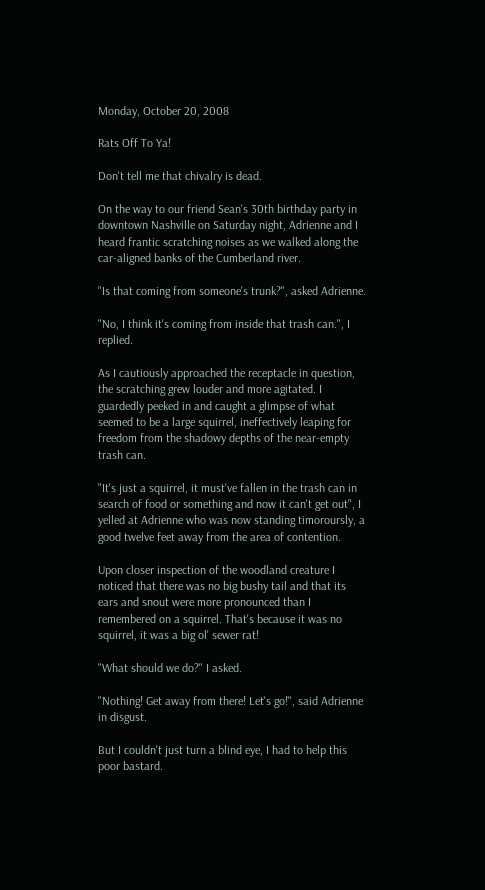Monday, October 20, 2008

Rats Off To Ya!

Don't tell me that chivalry is dead.

On the way to our friend Sean's 30th birthday party in downtown Nashville on Saturday night, Adrienne and I heard frantic scratching noises as we walked along the car-aligned banks of the Cumberland river.

"Is that coming from someone's trunk?", asked Adrienne.

"No, I think it's coming from inside that trash can.", I replied.

As I cautiously approached the receptacle in question, the scratching grew louder and more agitated. I guardedly peeked in and caught a glimpse of what seemed to be a large squirrel, ineffectively leaping for freedom from the shadowy depths of the near-empty trash can.

"It's just a squirrel, it must've fallen in the trash can in search of food or something and now it can't get out", I yelled at Adrienne who was now standing timoroursly, a good twelve feet away from the area of contention.

Upon closer inspection of the woodland creature I noticed that there was no big bushy tail and that its ears and snout were more pronounced than I remembered on a squirrel. That's because it was no squirrel, it was a big ol' sewer rat!

"What should we do?" I asked.

"Nothing! Get away from there! Let's go!", said Adrienne in disgust.

But I couldn't just turn a blind eye, I had to help this poor bastard.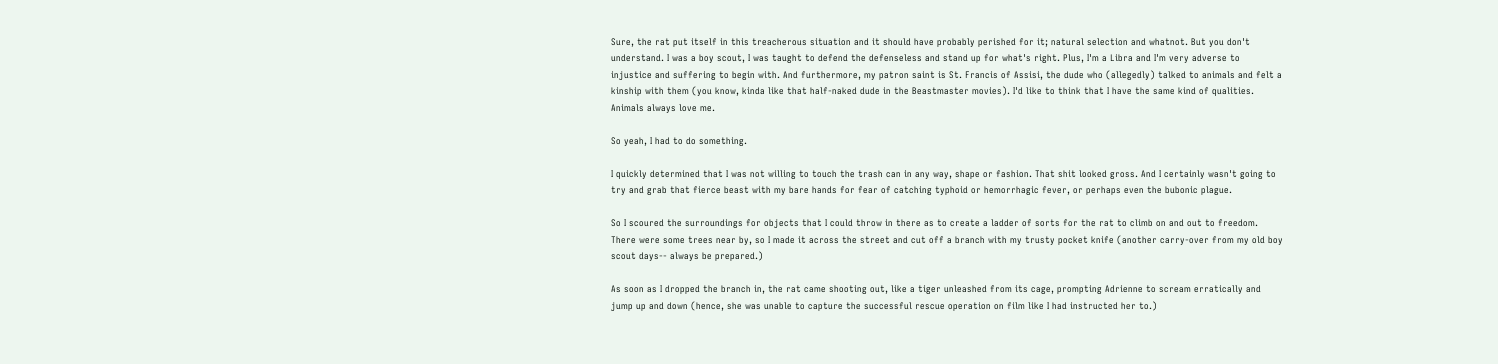Sure, the rat put itself in this treacherous situation and it should have probably perished for it; natural selection and whatnot. But you don't understand. I was a boy scout, I was taught to defend the defenseless and stand up for what's right. Plus, I'm a Libra and I'm very adverse to injustice and suffering to begin with. And furthermore, my patron saint is St. Francis of Assisi, the dude who (allegedly) talked to animals and felt a kinship with them (you know, kinda like that half-naked dude in the Beastmaster movies). I'd like to think that I have the same kind of qualities. Animals always love me.

So yeah, I had to do something.

I quickly determined that I was not willing to touch the trash can in any way, shape or fashion. That shit looked gross. And I certainly wasn't going to try and grab that fierce beast with my bare hands for fear of catching typhoid or hemorrhagic fever, or perhaps even the bubonic plague.

So I scoured the surroundings for objects that I could throw in there as to create a ladder of sorts for the rat to climb on and out to freedom. There were some trees near by, so I made it across the street and cut off a branch with my trusty pocket knife (another carry-over from my old boy scout days-- always be prepared.)

As soon as I dropped the branch in, the rat came shooting out, like a tiger unleashed from its cage, prompting Adrienne to scream erratically and jump up and down (hence, she was unable to capture the successful rescue operation on film like I had instructed her to.)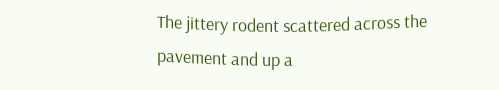The jittery rodent scattered across the pavement and up a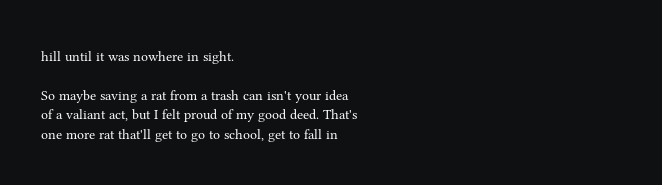hill until it was nowhere in sight.

So maybe saving a rat from a trash can isn't your idea of a valiant act, but I felt proud of my good deed. That's one more rat that'll get to go to school, get to fall in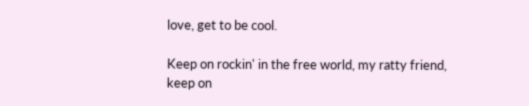love, get to be cool.

Keep on rockin' in the free world, my ratty friend, keep on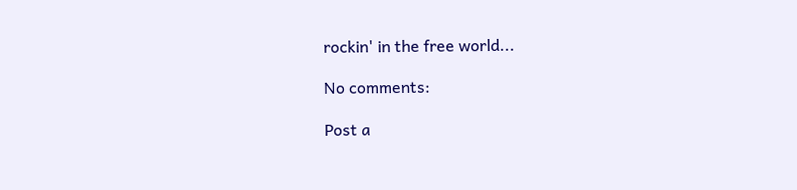rockin' in the free world...

No comments:

Post a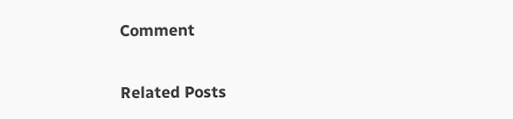Comment


Related Posts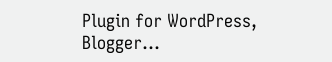Plugin for WordPress, Blogger...